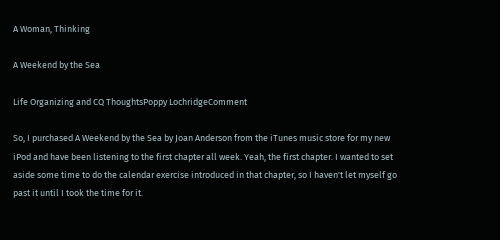A Woman, Thinking

A Weekend by the Sea

Life Organizing and CQ ThoughtsPoppy LochridgeComment

So, I purchased A Weekend by the Sea by Joan Anderson from the iTunes music store for my new iPod and have been listening to the first chapter all week. Yeah, the first chapter. I wanted to set aside some time to do the calendar exercise introduced in that chapter, so I haven't let myself go past it until I took the time for it.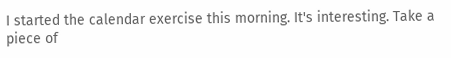I started the calendar exercise this morning. It's interesting. Take a piece of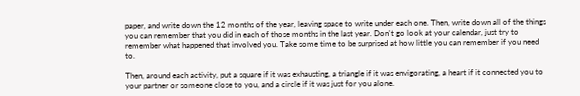paper, and write down the 12 months of the year, leaving space to write under each one. Then, write down all of the things you can remember that you did in each of those months in the last year. Don't go look at your calendar, just try to remember what happened that involved you. Take some time to be surprised at how little you can remember if you need to.

Then, around each activity, put a square if it was exhausting, a triangle if it was envigorating, a heart if it connected you to your partner or someone close to you, and a circle if it was just for you alone.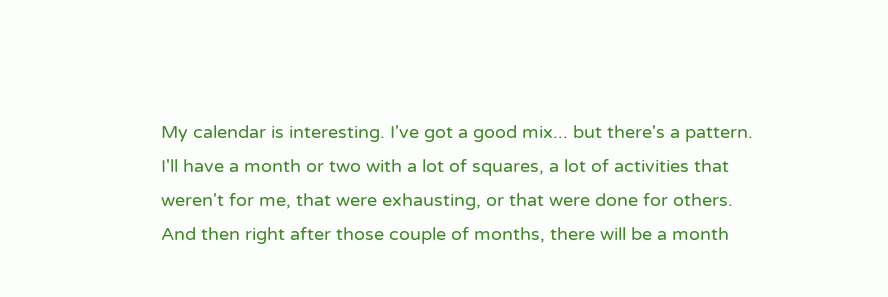My calendar is interesting. I've got a good mix... but there's a pattern. I'll have a month or two with a lot of squares, a lot of activities that weren't for me, that were exhausting, or that were done for others. And then right after those couple of months, there will be a month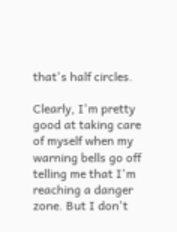that's half circles.

Clearly, I'm pretty good at taking care of myself when my warning bells go off telling me that I'm reaching a danger zone. But I don't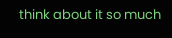think about it so much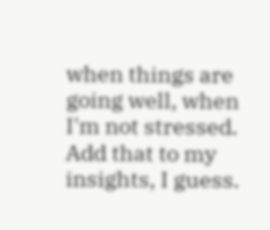when things are going well, when I'm not stressed. Add that to my insights, I guess.